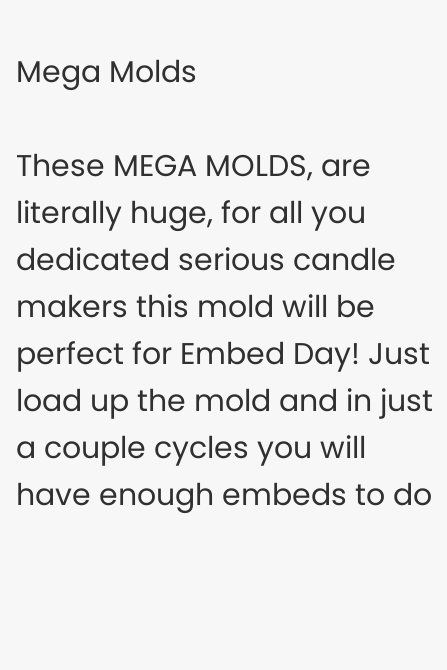Mega Molds

These MEGA MOLDS, are literally huge, for all you dedicated serious candle makers this mold will be perfect for Embed Day! Just load up the mold and in just a couple cycles you will have enough embeds to do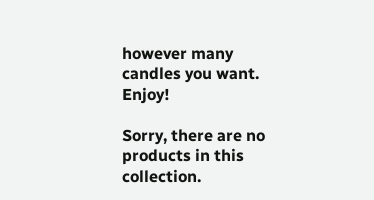however many candles you want. Enjoy!

Sorry, there are no products in this collection.